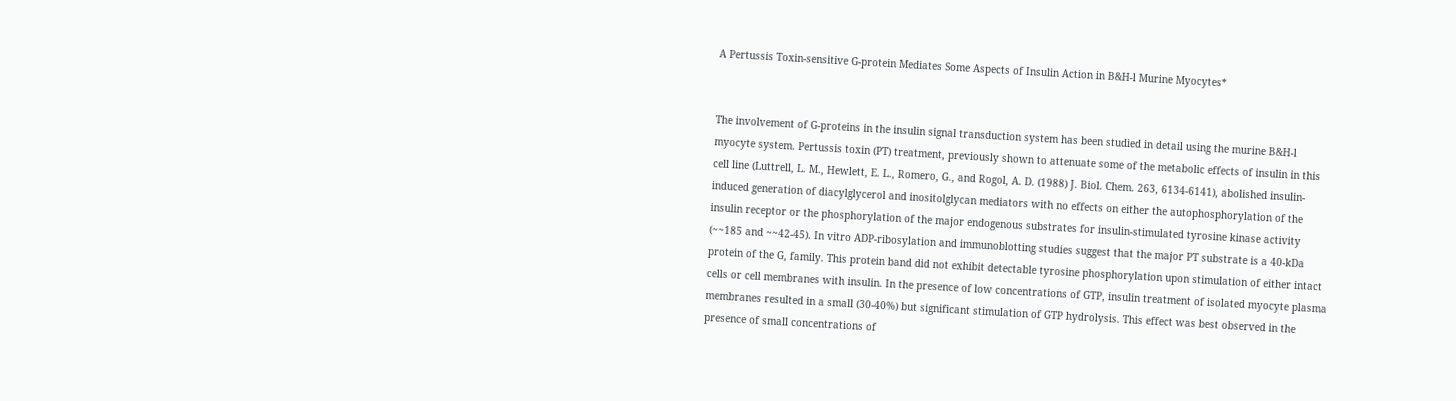A Pertussis Toxin-sensitive G-protein Mediates Some Aspects of Insulin Action in B&H-l Murine Myocytes*


The involvement of G-proteins in the insulin signal transduction system has been studied in detail using the murine B&H-l myocyte system. Pertussis toxin (PT) treatment, previously shown to attenuate some of the metabolic effects of insulin in this cell line (Luttrell, L. M., Hewlett, E. L., Romero, G., and Rogol, A. D. (1988) J. Biol. Chem. 263, 6134-6141), abolished insulin-induced generation of diacylglycerol and inositolglycan mediators with no effects on either the autophosphorylation of the insulin receptor or the phosphorylation of the major endogenous substrates for insulin-stimulated tyrosine kinase activity (~~185 and ~~42-45). In vitro ADP-ribosylation and immunoblotting studies suggest that the major PT substrate is a 40-kDa protein of the G, family. This protein band did not exhibit detectable tyrosine phosphorylation upon stimulation of either intact cells or cell membranes with insulin. In the presence of low concentrations of GTP, insulin treatment of isolated myocyte plasma membranes resulted in a small (30-40%) but significant stimulation of GTP hydrolysis. This effect was best observed in the presence of small concentrations of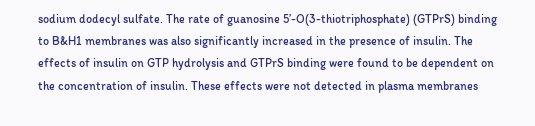sodium dodecyl sulfate. The rate of guanosine 5’-O(3-thiotriphosphate) (GTPrS) binding to B&H1 membranes was also significantly increased in the presence of insulin. The effects of insulin on GTP hydrolysis and GTPrS binding were found to be dependent on the concentration of insulin. These effects were not detected in plasma membranes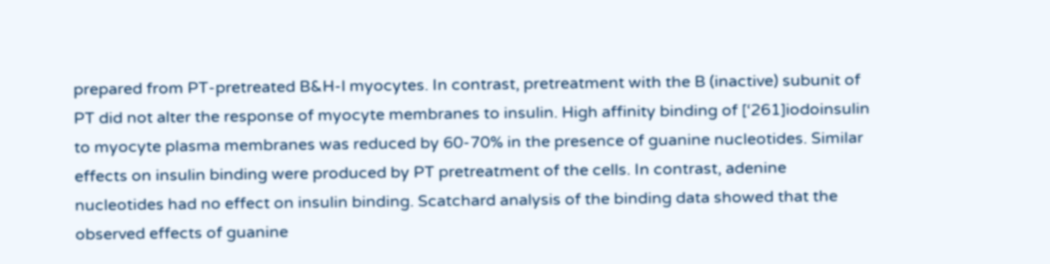prepared from PT-pretreated B&H-l myocytes. In contrast, pretreatment with the B (inactive) subunit of PT did not alter the response of myocyte membranes to insulin. High affinity binding of [‘261]iodoinsulin to myocyte plasma membranes was reduced by 60-70% in the presence of guanine nucleotides. Similar effects on insulin binding were produced by PT pretreatment of the cells. In contrast, adenine nucleotides had no effect on insulin binding. Scatchard analysis of the binding data showed that the observed effects of guanine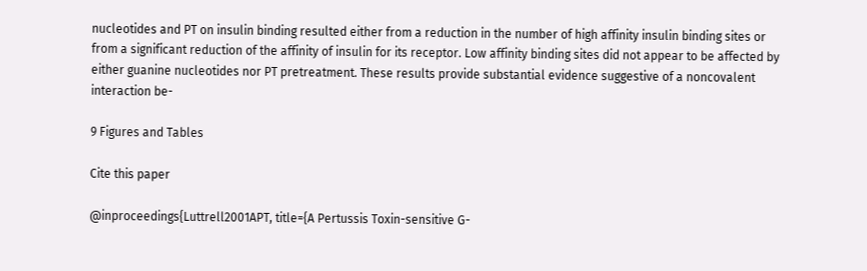nucleotides and PT on insulin binding resulted either from a reduction in the number of high affinity insulin binding sites or from a significant reduction of the affinity of insulin for its receptor. Low affinity binding sites did not appear to be affected by either guanine nucleotides nor PT pretreatment. These results provide substantial evidence suggestive of a noncovalent interaction be-

9 Figures and Tables

Cite this paper

@inproceedings{Luttrell2001APT, title={A Pertussis Toxin-sensitive G-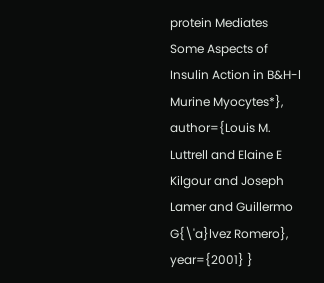protein Mediates Some Aspects of Insulin Action in B&H-l Murine Myocytes*}, author={Louis M. Luttrell and Elaine E Kilgour and Joseph Lamer and Guillermo G{\'a}lvez Romero}, year={2001} }